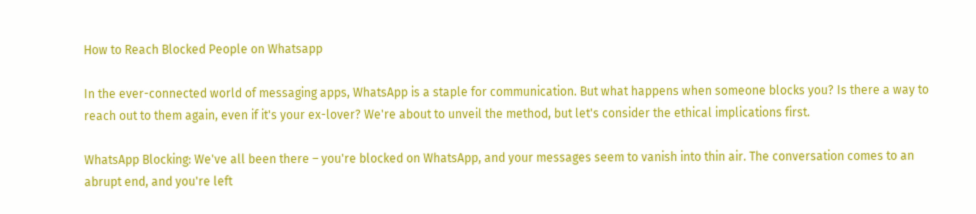How to Reach Blocked People on Whatsapp

In the ever-connected world of messaging apps, WhatsApp is a staple for communication. But what happens when someone blocks you? Is there a way to reach out to them again, even if it's your ex-lover? We're about to unveil the method, but let's consider the ethical implications first.

WhatsApp Blocking: We've all been there – you're blocked on WhatsApp, and your messages seem to vanish into thin air. The conversation comes to an abrupt end, and you're left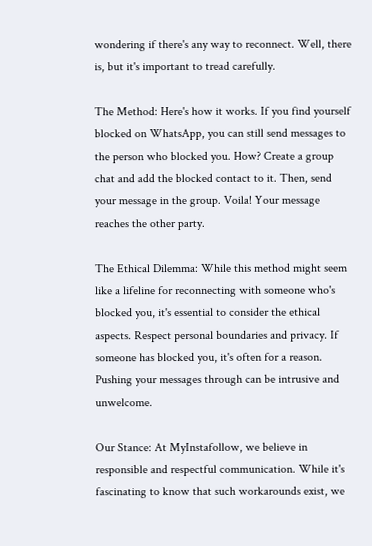wondering if there's any way to reconnect. Well, there is, but it's important to tread carefully.

The Method: Here's how it works. If you find yourself blocked on WhatsApp, you can still send messages to the person who blocked you. How? Create a group chat and add the blocked contact to it. Then, send your message in the group. Voila! Your message reaches the other party.

The Ethical Dilemma: While this method might seem like a lifeline for reconnecting with someone who's blocked you, it's essential to consider the ethical aspects. Respect personal boundaries and privacy. If someone has blocked you, it's often for a reason. Pushing your messages through can be intrusive and unwelcome.

Our Stance: At MyInstafollow, we believe in responsible and respectful communication. While it's fascinating to know that such workarounds exist, we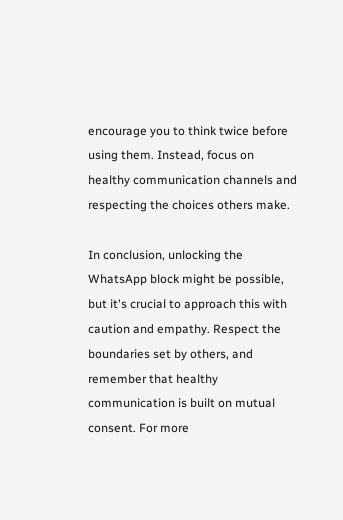encourage you to think twice before using them. Instead, focus on healthy communication channels and respecting the choices others make.

In conclusion, unlocking the WhatsApp block might be possible, but it's crucial to approach this with caution and empathy. Respect the boundaries set by others, and remember that healthy communication is built on mutual consent. For more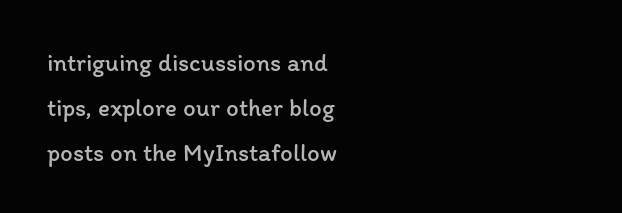intriguing discussions and tips, explore our other blog posts on the MyInstafollow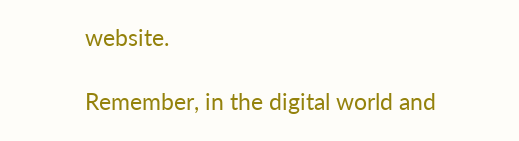website.

Remember, in the digital world and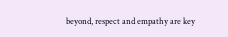beyond, respect and empathy are key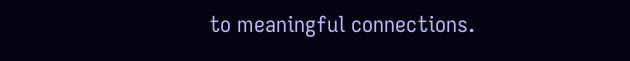to meaningful connections.